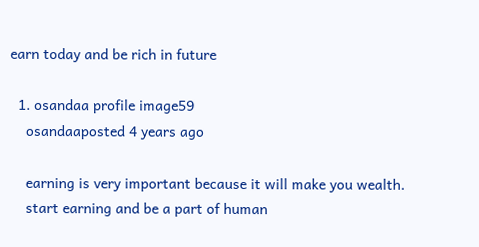earn today and be rich in future

  1. osandaa profile image59
    osandaaposted 4 years ago

    earning is very important because it will make you wealth.
    start earning and be a part of human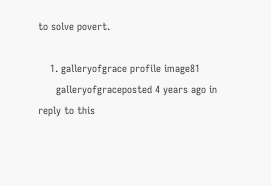to solve povert.

    1. galleryofgrace profile image81
      galleryofgraceposted 4 years ago in reply to this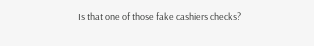Is that one of those fake cashiers checks?